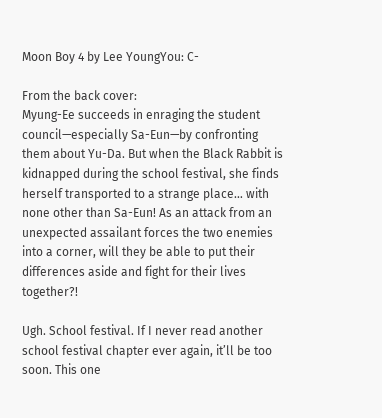Moon Boy 4 by Lee YoungYou: C-

From the back cover:
Myung-Ee succeeds in enraging the student council—especially Sa-Eun—by confronting them about Yu-Da. But when the Black Rabbit is kidnapped during the school festival, she finds herself transported to a strange place… with none other than Sa-Eun! As an attack from an unexpected assailant forces the two enemies into a corner, will they be able to put their differences aside and fight for their lives together?!

Ugh. School festival. If I never read another school festival chapter ever again, it’ll be too soon. This one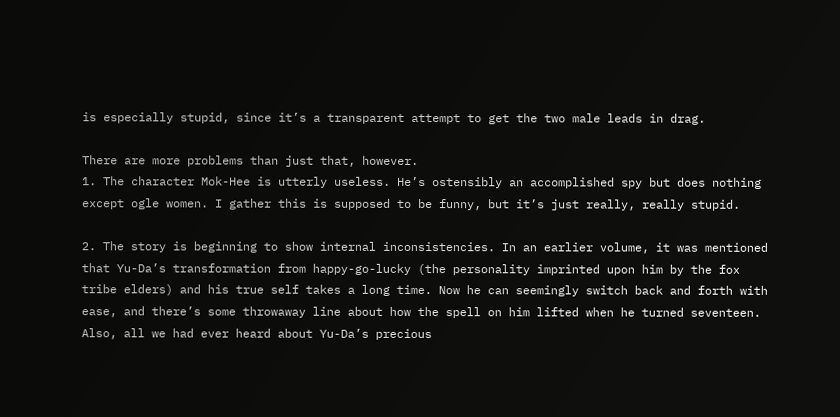is especially stupid, since it’s a transparent attempt to get the two male leads in drag.

There are more problems than just that, however.
1. The character Mok-Hee is utterly useless. He’s ostensibly an accomplished spy but does nothing except ogle women. I gather this is supposed to be funny, but it’s just really, really stupid.

2. The story is beginning to show internal inconsistencies. In an earlier volume, it was mentioned that Yu-Da’s transformation from happy-go-lucky (the personality imprinted upon him by the fox tribe elders) and his true self takes a long time. Now he can seemingly switch back and forth with ease, and there’s some throwaway line about how the spell on him lifted when he turned seventeen. Also, all we had ever heard about Yu-Da’s precious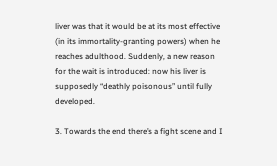liver was that it would be at its most effective (in its immortality-granting powers) when he reaches adulthood. Suddenly, a new reason for the wait is introduced: now his liver is supposedly “deathly poisonous” until fully developed.

3. Towards the end there’s a fight scene and I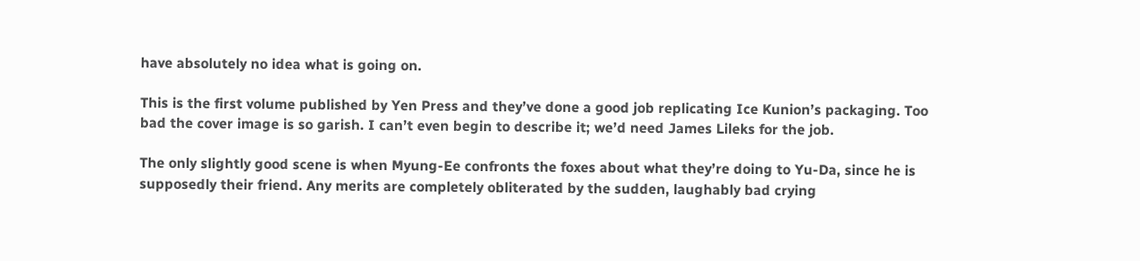have absolutely no idea what is going on.

This is the first volume published by Yen Press and they’ve done a good job replicating Ice Kunion’s packaging. Too bad the cover image is so garish. I can’t even begin to describe it; we’d need James Lileks for the job.

The only slightly good scene is when Myung-Ee confronts the foxes about what they’re doing to Yu-Da, since he is supposedly their friend. Any merits are completely obliterated by the sudden, laughably bad crying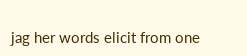jag her words elicit from one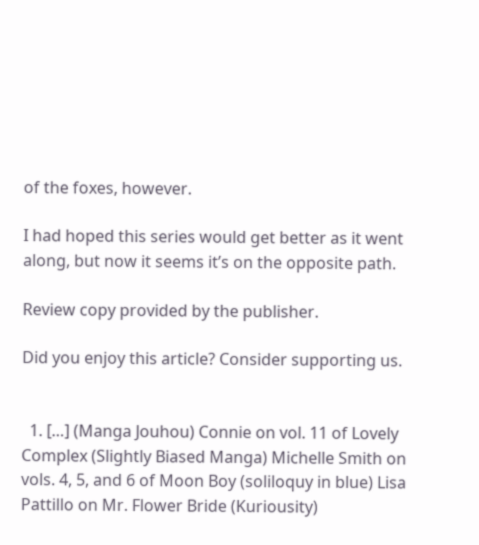of the foxes, however.

I had hoped this series would get better as it went along, but now it seems it’s on the opposite path.

Review copy provided by the publisher.

Did you enjoy this article? Consider supporting us.


  1. […] (Manga Jouhou) Connie on vol. 11 of Lovely Complex (Slightly Biased Manga) Michelle Smith on vols. 4, 5, and 6 of Moon Boy (soliloquy in blue) Lisa Pattillo on Mr. Flower Bride (Kuriousity)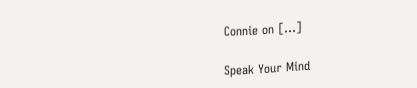Connie on […]

Speak Your Mind